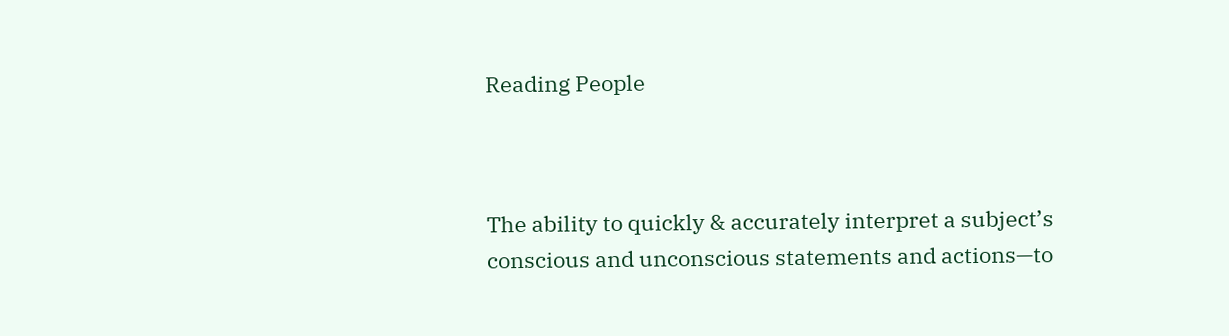Reading People



The ability to quickly & accurately interpret a subject’s conscious and unconscious statements and actions—to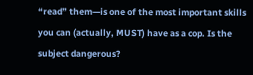“read” them—is one of the most important skills you can (actually, MUST) have as a cop. Is the subject dangerous?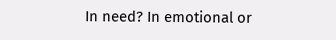In need? In emotional or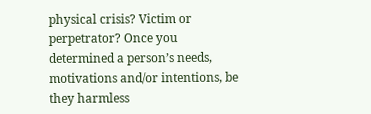physical crisis? Victim or perpetrator? Once you determined a person’s needs, motivations and/or intentions, be they harmless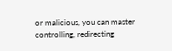or malicious, you can master controlling, redirecting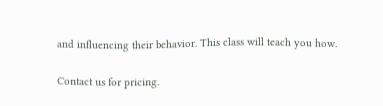and influencing their behavior. This class will teach you how.

Contact us for pricing.